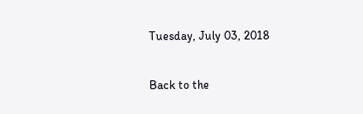Tuesday, July 03, 2018

Back to the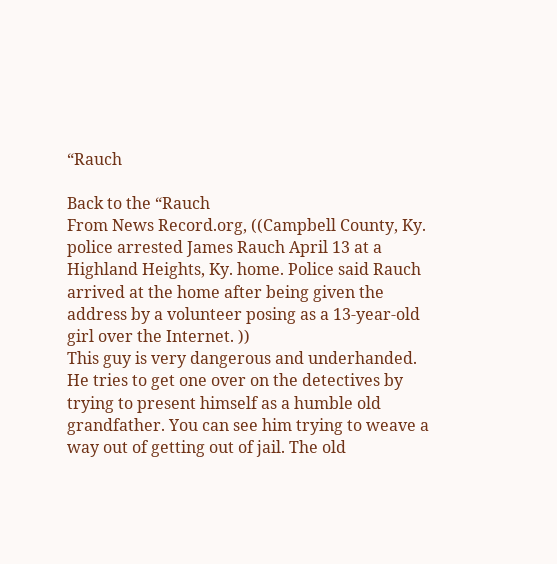“Rauch

Back to the “Rauch
From News Record.org, ((Campbell County, Ky. police arrested James Rauch April 13 at a Highland Heights, Ky. home. Police said Rauch arrived at the home after being given the address by a volunteer posing as a 13-year-old girl over the Internet. ))
This guy is very dangerous and underhanded. He tries to get one over on the detectives by trying to present himself as a humble old grandfather. You can see him trying to weave a way out of getting out of jail. The old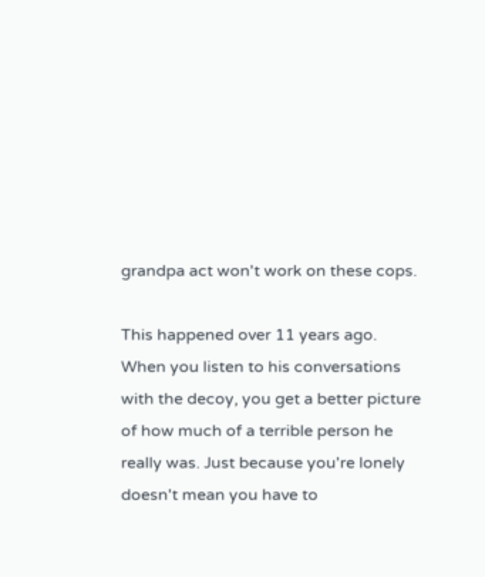grandpa act won't work on these cops.

This happened over 11 years ago.
When you listen to his conversations with the decoy, you get a better picture of how much of a terrible person he really was. Just because you're lonely doesn't mean you have to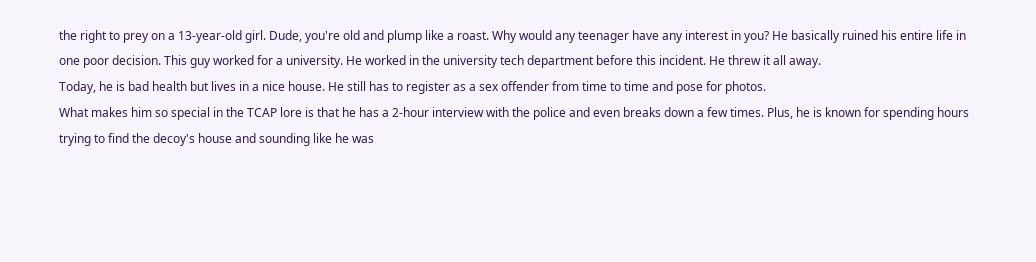the right to prey on a 13-year-old girl. Dude, you're old and plump like a roast. Why would any teenager have any interest in you? He basically ruined his entire life in one poor decision. This guy worked for a university. He worked in the university tech department before this incident. He threw it all away.
Today, he is bad health but lives in a nice house. He still has to register as a sex offender from time to time and pose for photos.
What makes him so special in the TCAP lore is that he has a 2-hour interview with the police and even breaks down a few times. Plus, he is known for spending hours trying to find the decoy's house and sounding like he was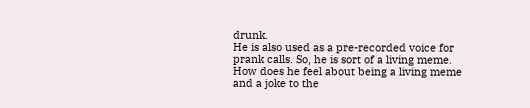drunk.
He is also used as a pre-recorded voice for prank calls. So, he is sort of a living meme. How does he feel about being a living meme and a joke to the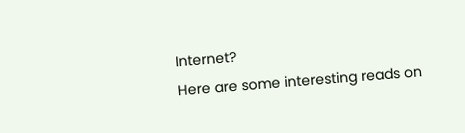Internet?
Here are some interesting reads on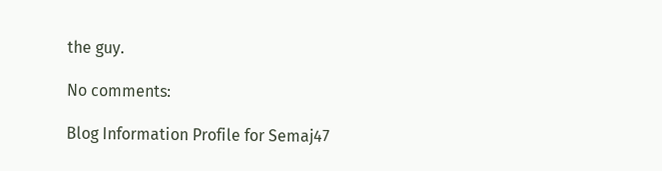the guy.

No comments:

Blog Information Profile for Semaj47